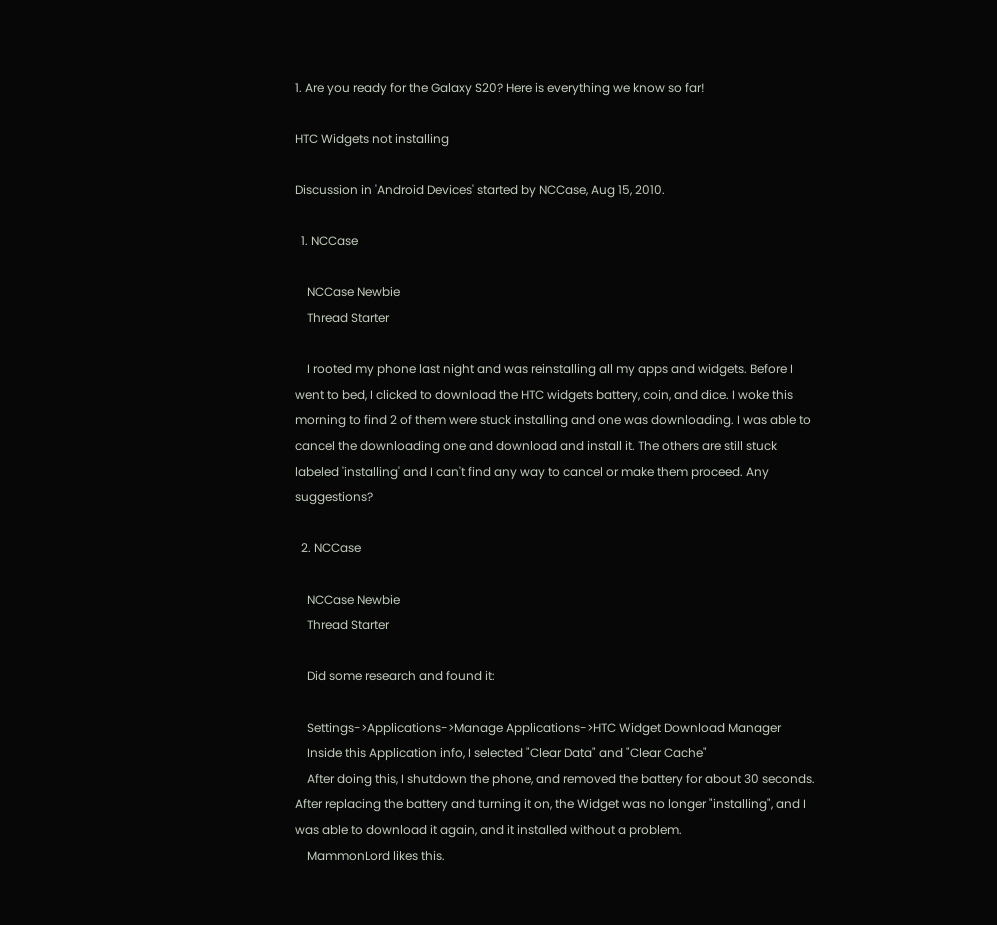1. Are you ready for the Galaxy S20? Here is everything we know so far!

HTC Widgets not installing

Discussion in 'Android Devices' started by NCCase, Aug 15, 2010.

  1. NCCase

    NCCase Newbie
    Thread Starter

    I rooted my phone last night and was reinstalling all my apps and widgets. Before I went to bed, I clicked to download the HTC widgets battery, coin, and dice. I woke this morning to find 2 of them were stuck installing and one was downloading. I was able to cancel the downloading one and download and install it. The others are still stuck labeled 'installing' and I can't find any way to cancel or make them proceed. Any suggestions?

  2. NCCase

    NCCase Newbie
    Thread Starter

    Did some research and found it:

    Settings->Applications->Manage Applications->HTC Widget Download Manager
    Inside this Application info, I selected "Clear Data" and "Clear Cache"
    After doing this, I shutdown the phone, and removed the battery for about 30 seconds. After replacing the battery and turning it on, the Widget was no longer "installing", and I was able to download it again, and it installed without a problem.
    MammonLord likes this.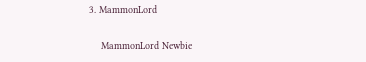3. MammonLord

    MammonLord Newbie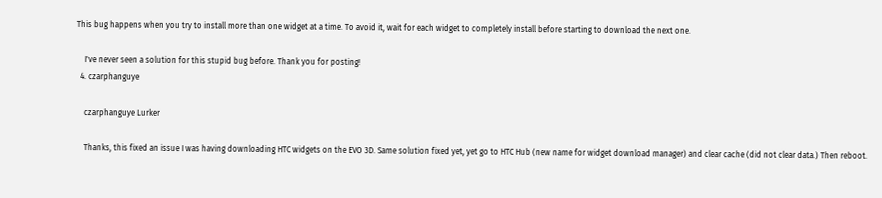This bug happens when you try to install more than one widget at a time. To avoid it, wait for each widget to completely install before starting to download the next one.

    I've never seen a solution for this stupid bug before. Thank you for posting!
  4. czarphanguye

    czarphanguye Lurker

    Thanks, this fixed an issue I was having downloading HTC widgets on the EVO 3D. Same solution fixed yet, yet go to HTC Hub (new name for widget download manager) and clear cache (did not clear data.) Then reboot.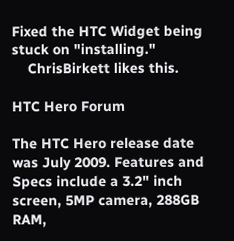Fixed the HTC Widget being stuck on "installing."
    ChrisBirkett likes this.

HTC Hero Forum

The HTC Hero release date was July 2009. Features and Specs include a 3.2" inch screen, 5MP camera, 288GB RAM,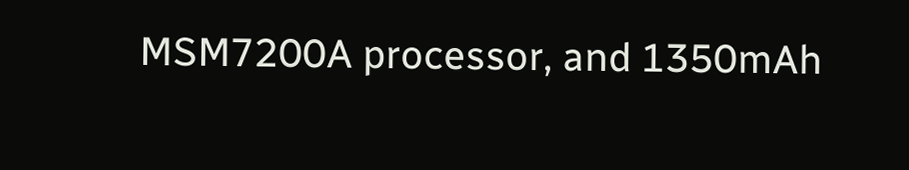MSM7200A processor, and 1350mAh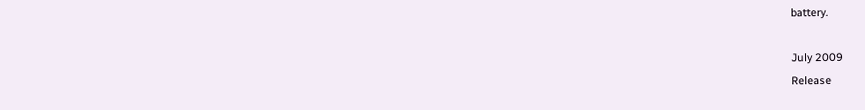battery.

July 2009
Release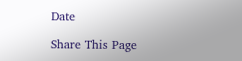Date

Share This Page